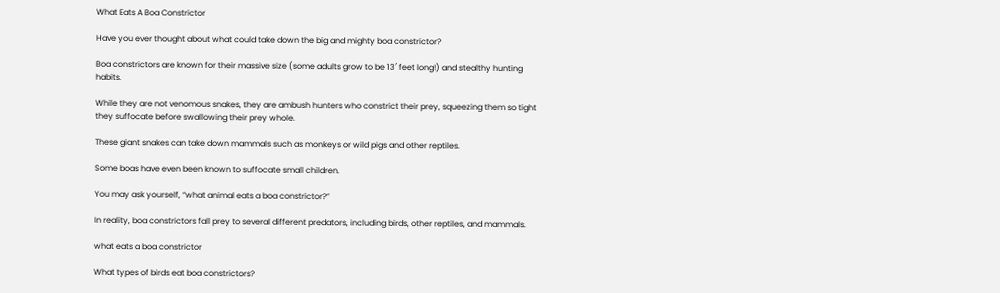What Eats A Boa Constrictor

Have you ever thought about what could take down the big and mighty boa constrictor?

Boa constrictors are known for their massive size (some adults grow to be 13′ feet long!) and stealthy hunting habits.

While they are not venomous snakes, they are ambush hunters who constrict their prey, squeezing them so tight they suffocate before swallowing their prey whole.

These giant snakes can take down mammals such as monkeys or wild pigs and other reptiles.

Some boas have even been known to suffocate small children.

You may ask yourself, “what animal eats a boa constrictor?”

In reality, boa constrictors fall prey to several different predators, including birds, other reptiles, and mammals.

what eats a boa constrictor

What types of birds eat boa constrictors?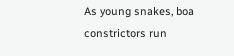As young snakes, boa constrictors run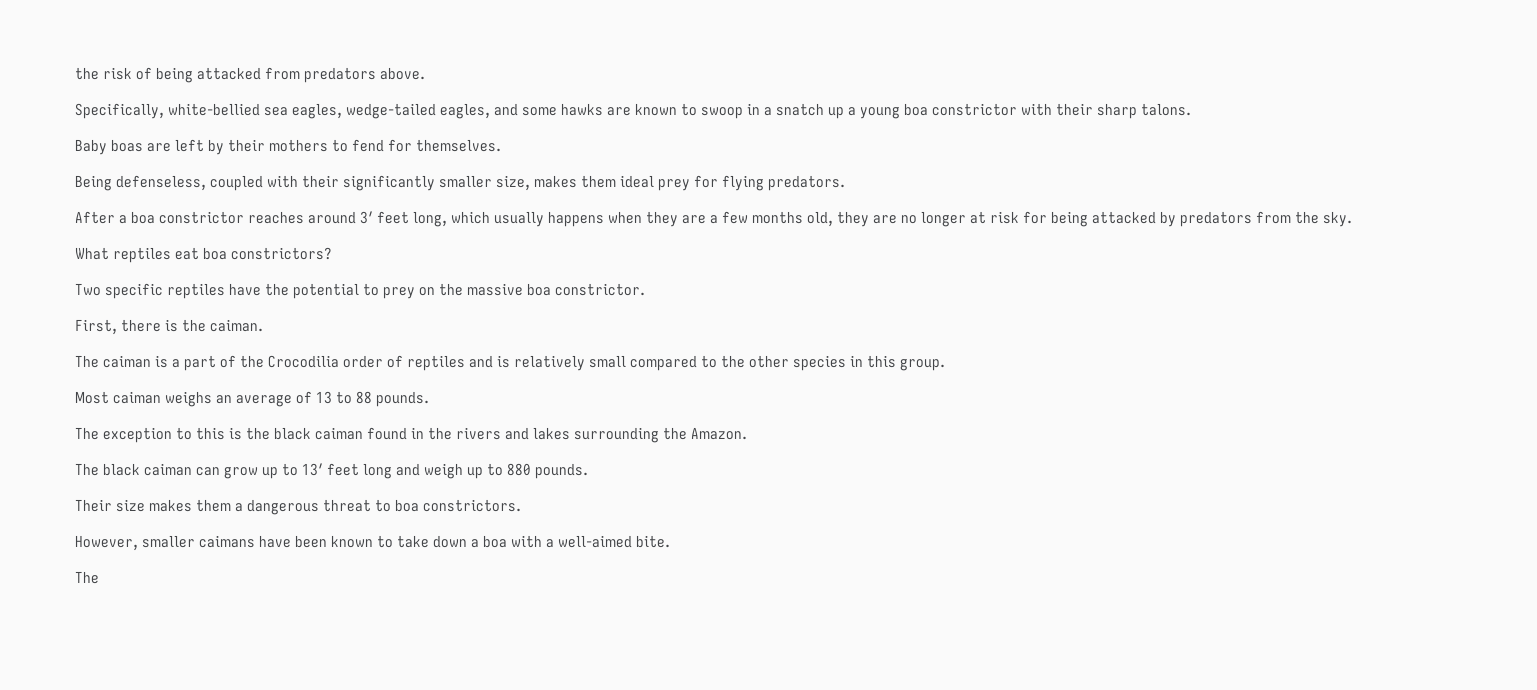the risk of being attacked from predators above.

Specifically, white-bellied sea eagles, wedge-tailed eagles, and some hawks are known to swoop in a snatch up a young boa constrictor with their sharp talons.

Baby boas are left by their mothers to fend for themselves.

Being defenseless, coupled with their significantly smaller size, makes them ideal prey for flying predators.

After a boa constrictor reaches around 3′ feet long, which usually happens when they are a few months old, they are no longer at risk for being attacked by predators from the sky.

What reptiles eat boa constrictors?

Two specific reptiles have the potential to prey on the massive boa constrictor.

First, there is the caiman.

The caiman is a part of the Crocodilia order of reptiles and is relatively small compared to the other species in this group.

Most caiman weighs an average of 13 to 88 pounds.

The exception to this is the black caiman found in the rivers and lakes surrounding the Amazon.

The black caiman can grow up to 13′ feet long and weigh up to 880 pounds.

Their size makes them a dangerous threat to boa constrictors.

However, smaller caimans have been known to take down a boa with a well-aimed bite.

The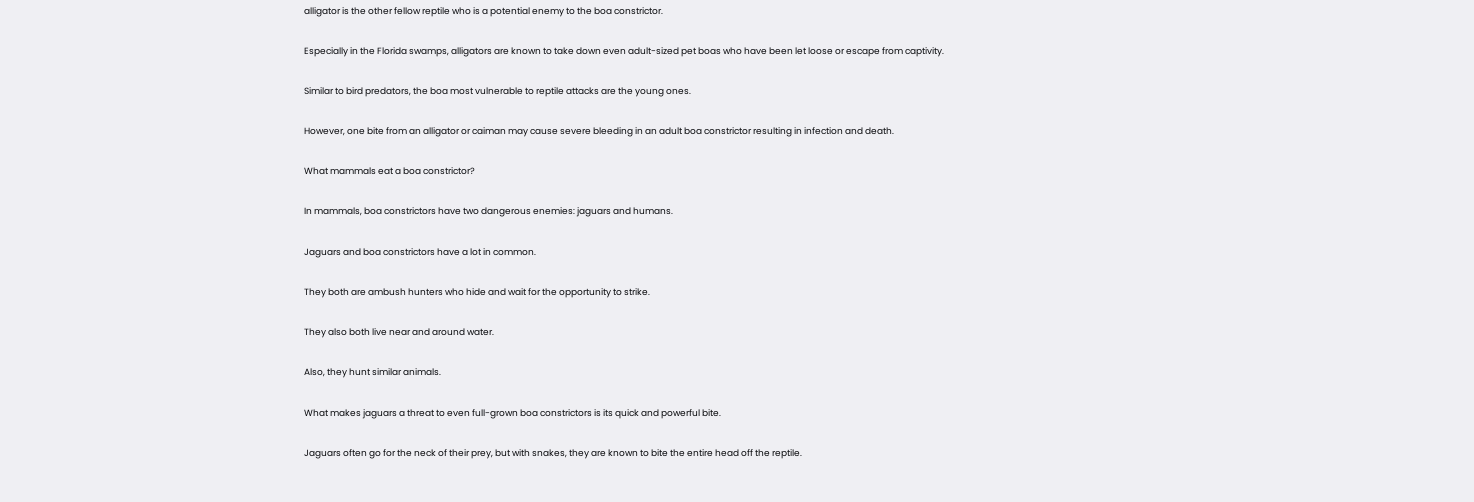alligator is the other fellow reptile who is a potential enemy to the boa constrictor.

Especially in the Florida swamps, alligators are known to take down even adult-sized pet boas who have been let loose or escape from captivity.

Similar to bird predators, the boa most vulnerable to reptile attacks are the young ones.

However, one bite from an alligator or caiman may cause severe bleeding in an adult boa constrictor resulting in infection and death.

What mammals eat a boa constrictor?

In mammals, boa constrictors have two dangerous enemies: jaguars and humans.

Jaguars and boa constrictors have a lot in common.

They both are ambush hunters who hide and wait for the opportunity to strike.

They also both live near and around water.

Also, they hunt similar animals.

What makes jaguars a threat to even full-grown boa constrictors is its quick and powerful bite.

Jaguars often go for the neck of their prey, but with snakes, they are known to bite the entire head off the reptile.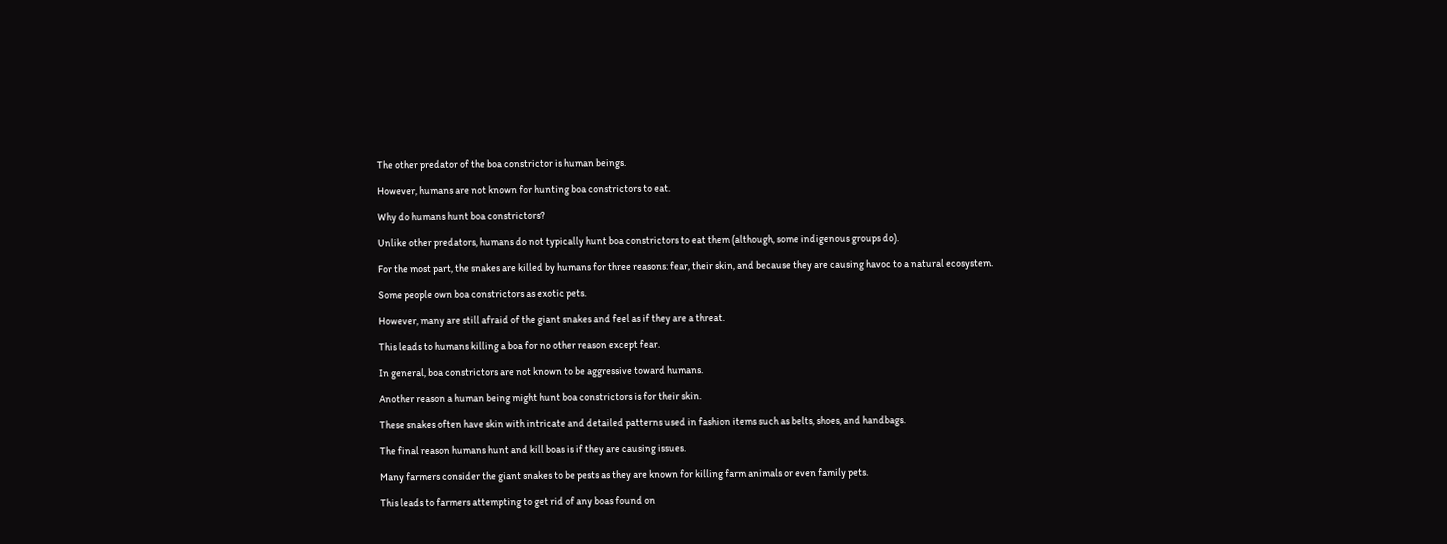The other predator of the boa constrictor is human beings.

However, humans are not known for hunting boa constrictors to eat.

Why do humans hunt boa constrictors?

Unlike other predators, humans do not typically hunt boa constrictors to eat them (although, some indigenous groups do).

For the most part, the snakes are killed by humans for three reasons: fear, their skin, and because they are causing havoc to a natural ecosystem.

Some people own boa constrictors as exotic pets.

However, many are still afraid of the giant snakes and feel as if they are a threat.

This leads to humans killing a boa for no other reason except fear.

In general, boa constrictors are not known to be aggressive toward humans.

Another reason a human being might hunt boa constrictors is for their skin.

These snakes often have skin with intricate and detailed patterns used in fashion items such as belts, shoes, and handbags.

The final reason humans hunt and kill boas is if they are causing issues.

Many farmers consider the giant snakes to be pests as they are known for killing farm animals or even family pets.

This leads to farmers attempting to get rid of any boas found on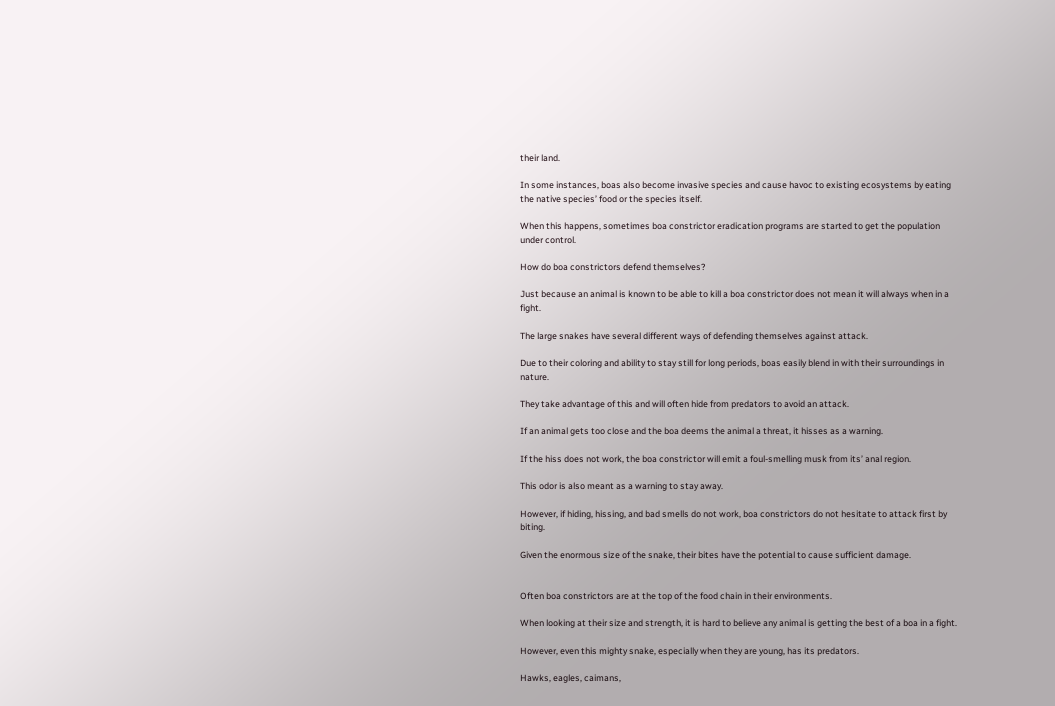their land.

In some instances, boas also become invasive species and cause havoc to existing ecosystems by eating the native species’ food or the species itself.

When this happens, sometimes boa constrictor eradication programs are started to get the population under control.

How do boa constrictors defend themselves?

Just because an animal is known to be able to kill a boa constrictor does not mean it will always when in a fight.

The large snakes have several different ways of defending themselves against attack.

Due to their coloring and ability to stay still for long periods, boas easily blend in with their surroundings in nature.

They take advantage of this and will often hide from predators to avoid an attack.

If an animal gets too close and the boa deems the animal a threat, it hisses as a warning.

If the hiss does not work, the boa constrictor will emit a foul-smelling musk from its’ anal region.

This odor is also meant as a warning to stay away.

However, if hiding, hissing, and bad smells do not work, boa constrictors do not hesitate to attack first by biting.

Given the enormous size of the snake, their bites have the potential to cause sufficient damage.


Often boa constrictors are at the top of the food chain in their environments.

When looking at their size and strength, it is hard to believe any animal is getting the best of a boa in a fight.

However, even this mighty snake, especially when they are young, has its predators.

Hawks, eagles, caimans,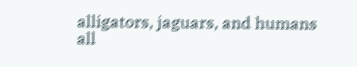alligators, jaguars, and humans all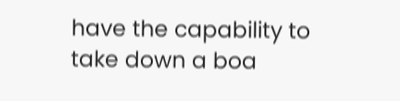have the capability to take down a boa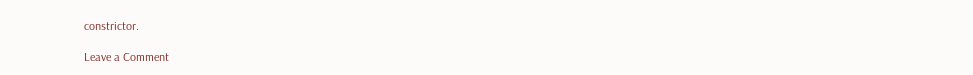constrictor.

Leave a Comment